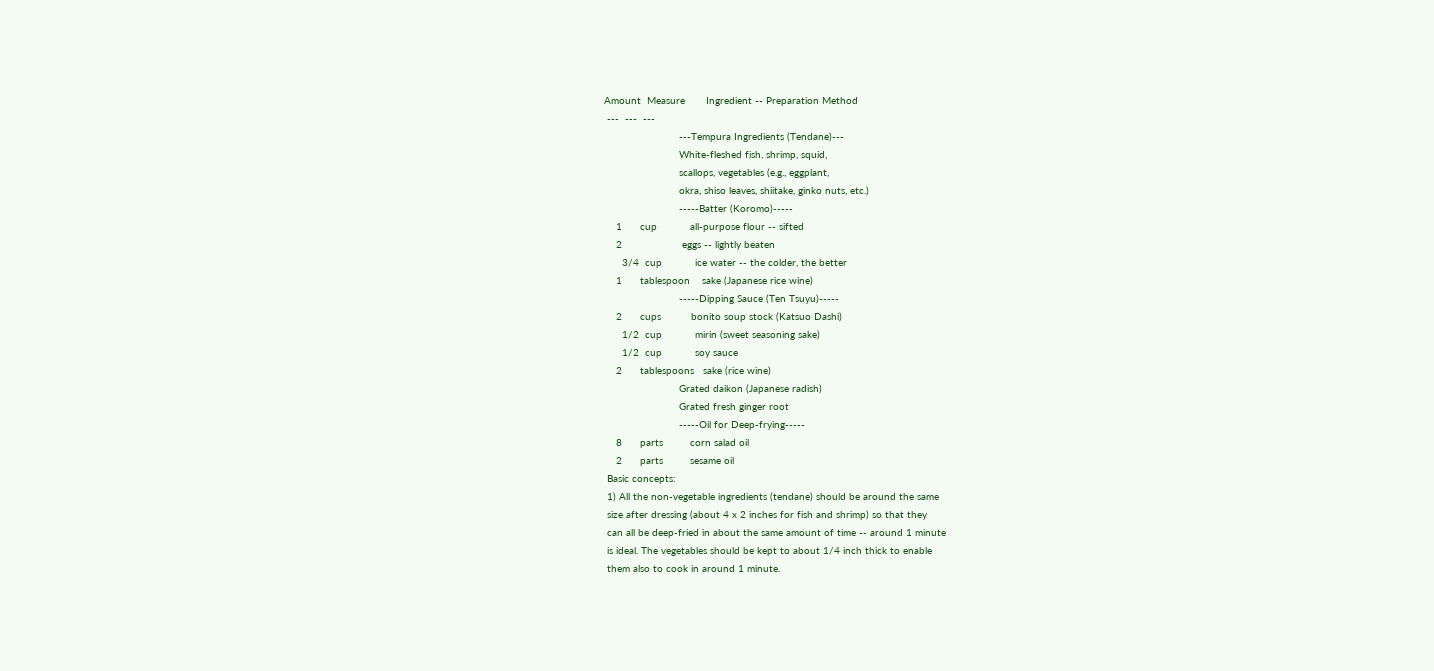Amount  Measure       Ingredient -- Preparation Method
 ---  ---  ---
                         ---Tempura Ingredients (Tendane)---
                         White-fleshed fish, shrimp, squid,
                         scallops, vegetables (e.g., eggplant,
                         okra, shiso leaves, shiitake, ginko nuts, etc.)
                         -----Batter (Koromo)-----
    1      cup           all-purpose flour -- sifted
    2                    eggs -- lightly beaten
      3/4  cup           ice water -- the colder, the better
    1      tablespoon    sake (Japanese rice wine)
                         -----Dipping Sauce (Ten Tsuyu)-----
    2      cups          bonito soup stock (Katsuo Dashi)
      1/2  cup           mirin (sweet seasoning sake)
      1/2  cup           soy sauce
    2      tablespoons   sake (rice wine)
                         Grated daikon (Japanese radish)
                         Grated fresh ginger root
                         -----Oil for Deep-frying-----
    8      parts         corn salad oil
    2      parts         sesame oil
 Basic concepts:
 1) All the non-vegetable ingredients (tendane) should be around the same
 size after dressing (about 4 x 2 inches for fish and shrimp) so that they
 can all be deep-fried in about the same amount of time -- around 1 minute
 is ideal. The vegetables should be kept to about 1/4 inch thick to enable
 them also to cook in around 1 minute.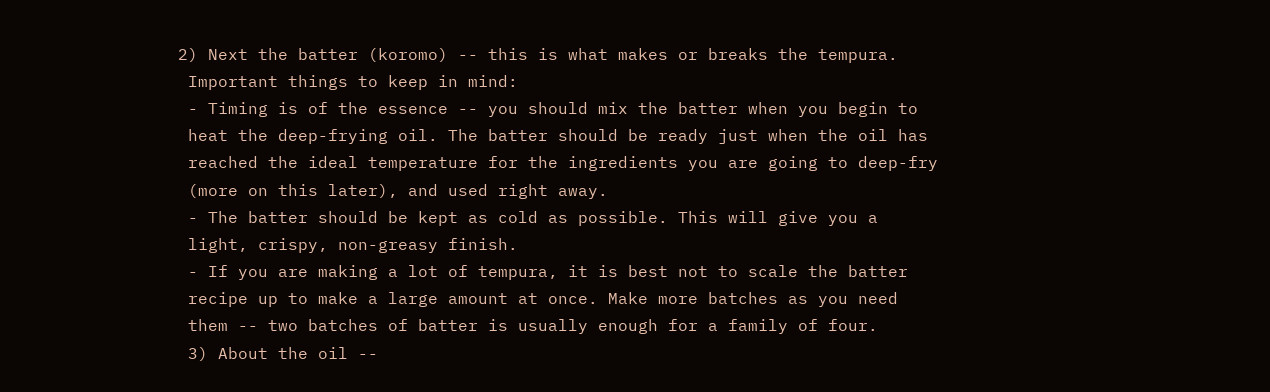2) Next the batter (koromo) -- this is what makes or breaks the tempura.
 Important things to keep in mind:
 - Timing is of the essence -- you should mix the batter when you begin to
 heat the deep-frying oil. The batter should be ready just when the oil has
 reached the ideal temperature for the ingredients you are going to deep-fry
 (more on this later), and used right away.
 - The batter should be kept as cold as possible. This will give you a
 light, crispy, non-greasy finish.
 - If you are making a lot of tempura, it is best not to scale the batter
 recipe up to make a large amount at once. Make more batches as you need
 them -- two batches of batter is usually enough for a family of four.
 3) About the oil --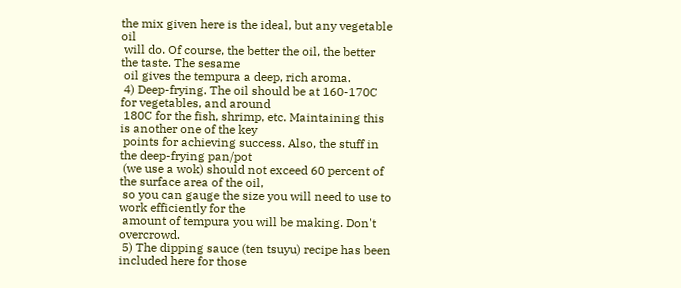the mix given here is the ideal, but any vegetable oil
 will do. Of course, the better the oil, the better the taste. The sesame
 oil gives the tempura a deep, rich aroma.
 4) Deep-frying. The oil should be at 160-170C for vegetables, and around
 180C for the fish, shrimp, etc. Maintaining this is another one of the key
 points for achieving success. Also, the stuff in the deep-frying pan/pot
 (we use a wok) should not exceed 60 percent of the surface area of the oil,
 so you can gauge the size you will need to use to work efficiently for the
 amount of tempura you will be making. Don't overcrowd.
 5) The dipping sauce (ten tsuyu) recipe has been included here for those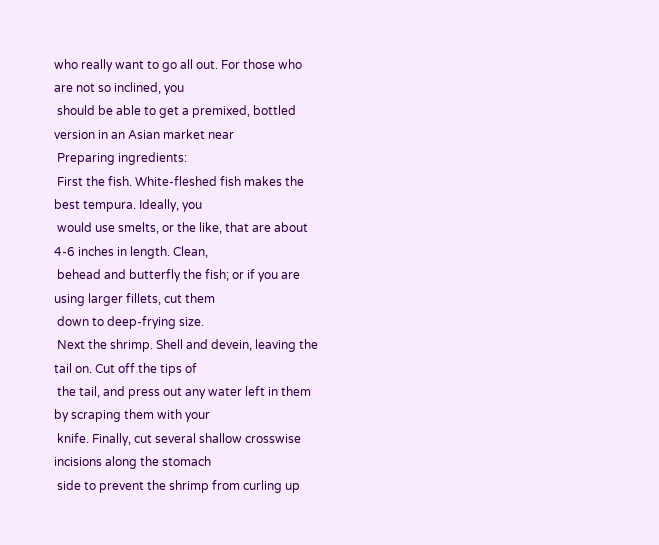who really want to go all out. For those who are not so inclined, you
 should be able to get a premixed, bottled version in an Asian market near
 Preparing ingredients:
 First the fish. White-fleshed fish makes the best tempura. Ideally, you
 would use smelts, or the like, that are about 4-6 inches in length. Clean,
 behead and butterfly the fish; or if you are using larger fillets, cut them
 down to deep-frying size.
 Next the shrimp. Shell and devein, leaving the tail on. Cut off the tips of
 the tail, and press out any water left in them by scraping them with your
 knife. Finally, cut several shallow crosswise incisions along the stomach
 side to prevent the shrimp from curling up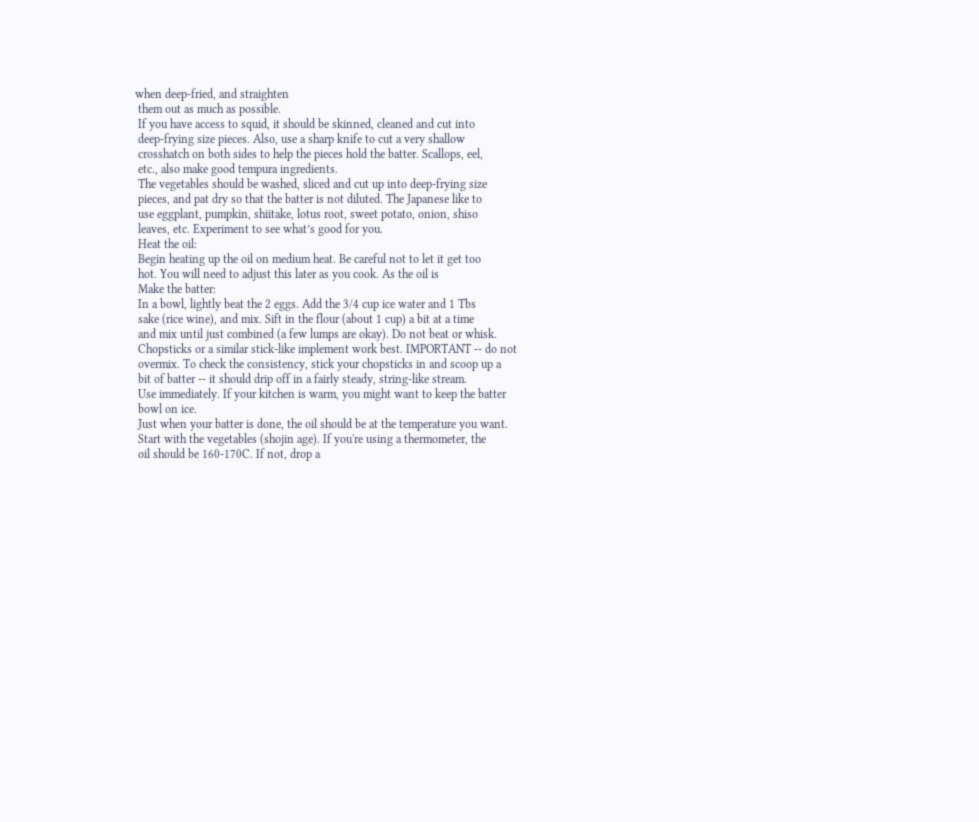when deep-fried, and straighten
 them out as much as possible.
 If you have access to squid, it should be skinned, cleaned and cut into
 deep-frying size pieces. Also, use a sharp knife to cut a very shallow
 crosshatch on both sides to help the pieces hold the batter. Scallops, eel,
 etc., also make good tempura ingredients.
 The vegetables should be washed, sliced and cut up into deep-frying size
 pieces, and pat dry so that the batter is not diluted. The Japanese like to
 use eggplant, pumpkin, shiitake, lotus root, sweet potato, onion, shiso
 leaves, etc. Experiment to see what’s good for you.
 Heat the oil:
 Begin heating up the oil on medium heat. Be careful not to let it get too
 hot. You will need to adjust this later as you cook. As the oil is
 Make the batter:
 In a bowl, lightly beat the 2 eggs. Add the 3/4 cup ice water and 1 Tbs
 sake (rice wine), and mix. Sift in the flour (about 1 cup) a bit at a time
 and mix until just combined (a few lumps are okay). Do not beat or whisk.
 Chopsticks or a similar stick-like implement work best. IMPORTANT -- do not
 overmix. To check the consistency, stick your chopsticks in and scoop up a
 bit of batter -- it should drip off in a fairly steady, string-like stream.
 Use immediately. If your kitchen is warm, you might want to keep the batter
 bowl on ice.
 Just when your batter is done, the oil should be at the temperature you want.
 Start with the vegetables (shojin age). If you're using a thermometer, the
 oil should be 160-170C. If not, drop a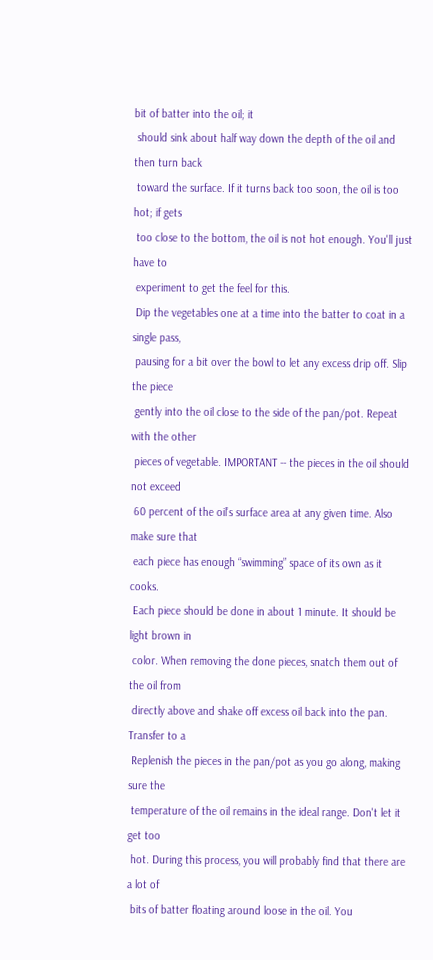bit of batter into the oil; it
 should sink about half way down the depth of the oil and then turn back
 toward the surface. If it turns back too soon, the oil is too hot; if gets
 too close to the bottom, the oil is not hot enough. You'll just have to
 experiment to get the feel for this.
 Dip the vegetables one at a time into the batter to coat in a single pass,
 pausing for a bit over the bowl to let any excess drip off. Slip the piece
 gently into the oil close to the side of the pan/pot. Repeat with the other
 pieces of vegetable. IMPORTANT -- the pieces in the oil should not exceed
 60 percent of the oil’s surface area at any given time. Also make sure that
 each piece has enough “swimming” space of its own as it cooks.
 Each piece should be done in about 1 minute. It should be light brown in
 color. When removing the done pieces, snatch them out of the oil from
 directly above and shake off excess oil back into the pan. Transfer to a
 Replenish the pieces in the pan/pot as you go along, making sure the
 temperature of the oil remains in the ideal range. Don't let it get too
 hot. During this process, you will probably find that there are a lot of
 bits of batter floating around loose in the oil. You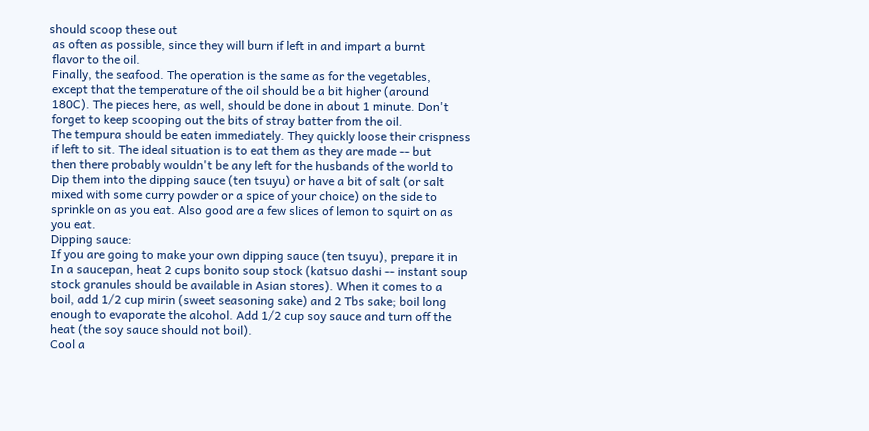should scoop these out
 as often as possible, since they will burn if left in and impart a burnt
 flavor to the oil.
 Finally, the seafood. The operation is the same as for the vegetables,
 except that the temperature of the oil should be a bit higher (around
 180C). The pieces here, as well, should be done in about 1 minute. Don't
 forget to keep scooping out the bits of stray batter from the oil.
 The tempura should be eaten immediately. They quickly loose their crispness
 if left to sit. The ideal situation is to eat them as they are made -- but
 then there probably wouldn't be any left for the husbands of the world to
 Dip them into the dipping sauce (ten tsuyu) or have a bit of salt (or salt
 mixed with some curry powder or a spice of your choice) on the side to
 sprinkle on as you eat. Also good are a few slices of lemon to squirt on as
 you eat.
 Dipping sauce:
 If you are going to make your own dipping sauce (ten tsuyu), prepare it in
 In a saucepan, heat 2 cups bonito soup stock (katsuo dashi -- instant soup
 stock granules should be available in Asian stores). When it comes to a
 boil, add 1/2 cup mirin (sweet seasoning sake) and 2 Tbs sake; boil long
 enough to evaporate the alcohol. Add 1/2 cup soy sauce and turn off the
 heat (the soy sauce should not boil).
 Cool a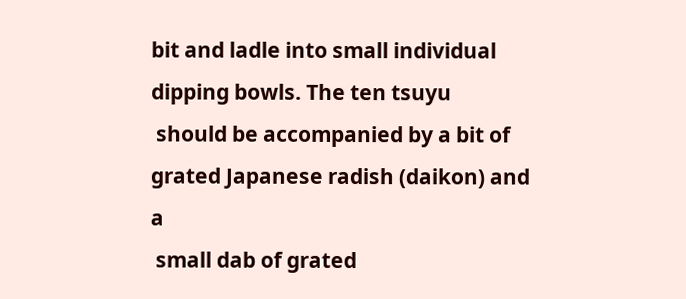bit and ladle into small individual dipping bowls. The ten tsuyu
 should be accompanied by a bit of grated Japanese radish (daikon) and a
 small dab of grated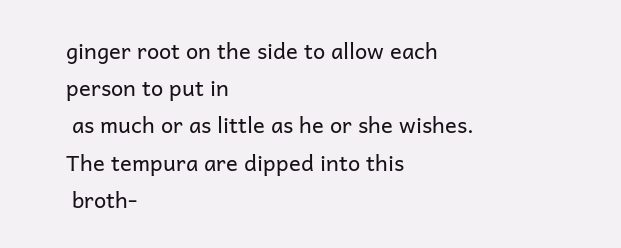ginger root on the side to allow each person to put in
 as much or as little as he or she wishes. The tempura are dipped into this
 broth-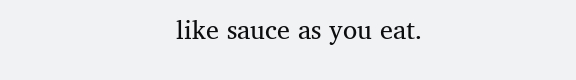like sauce as you eat.